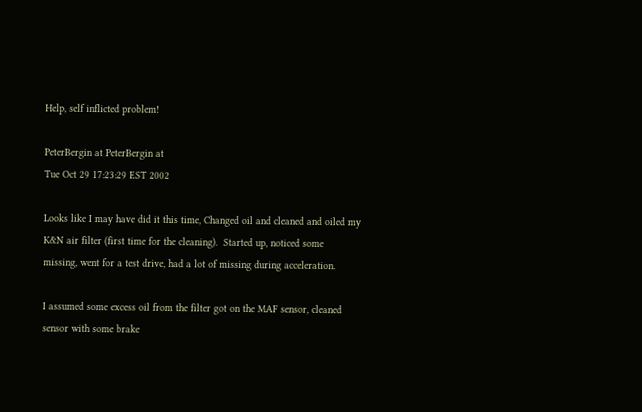Help, self inflicted problem!

PeterBergin at PeterBergin at
Tue Oct 29 17:23:29 EST 2002

Looks like I may have did it this time, Changed oil and cleaned and oiled my
K&N air filter (first time for the cleaning).  Started up, noticed some
missing, went for a test drive, had a lot of missing during acceleration.

I assumed some excess oil from the filter got on the MAF sensor, cleaned
sensor with some brake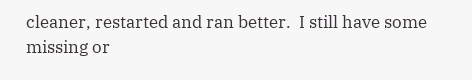cleaner, restarted and ran better.  I still have some
missing or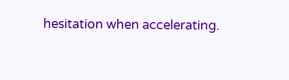hesitation when accelerating.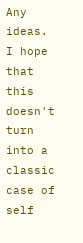Any ideas.  I hope that this doesn't turn into a classic case of self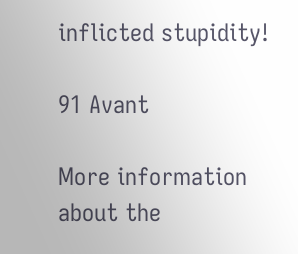inflicted stupidity!

91 Avant

More information about the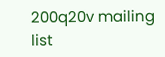200q20v mailing list